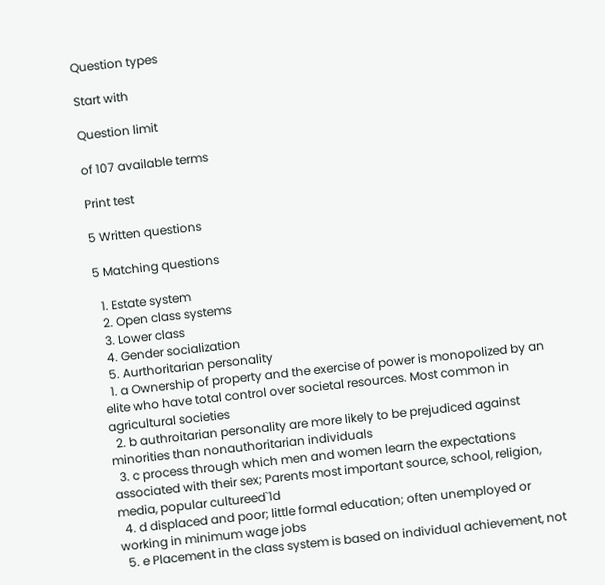Question types

Start with

Question limit

of 107 available terms

Print test

5 Written questions

5 Matching questions

  1. Estate system
  2. Open class systems
  3. Lower class
  4. Gender socialization
  5. Aurthoritarian personality
  1. a Ownership of property and the exercise of power is monopolized by an elite who have total control over societal resources. Most common in agricultural societies
  2. b authroitarian personality are more likely to be prejudiced against minorities than nonauthoritarian individuals
  3. c process through which men and women learn the expectations associated with their sex; Parents most important source, school, religion, media, popular cultureed`1d
  4. d displaced and poor; little formal education; often unemployed or working in minimum wage jobs
  5. e Placement in the class system is based on individual achievement, not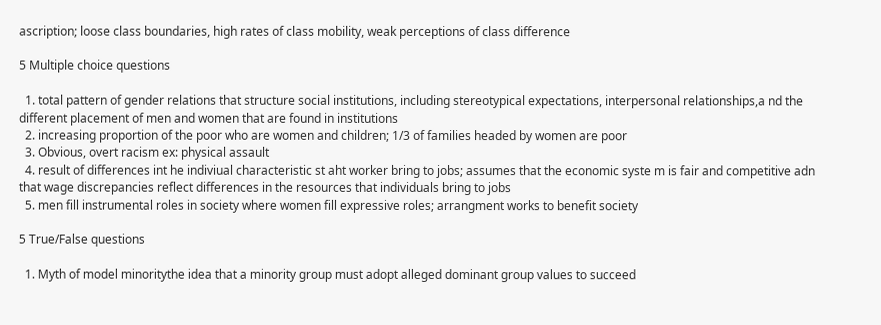ascription; loose class boundaries, high rates of class mobility, weak perceptions of class difference

5 Multiple choice questions

  1. total pattern of gender relations that structure social institutions, including stereotypical expectations, interpersonal relationships,a nd the different placement of men and women that are found in institutions
  2. increasing proportion of the poor who are women and children; 1/3 of families headed by women are poor
  3. Obvious, overt racism ex: physical assault
  4. result of differences int he indiviual characteristic st aht worker bring to jobs; assumes that the economic syste m is fair and competitive adn that wage discrepancies reflect differences in the resources that individuals bring to jobs
  5. men fill instrumental roles in society where women fill expressive roles; arrangment works to benefit society

5 True/False questions

  1. Myth of model minoritythe idea that a minority group must adopt alleged dominant group values to succeed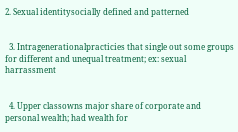2. Sexual identitysocially defined and patterned


  3. Intragenerationalpracticies that single out some groups for different and unequal treatment; ex: sexual harrassment


  4. Upper classowns major share of corporate and personal wealth; had wealth for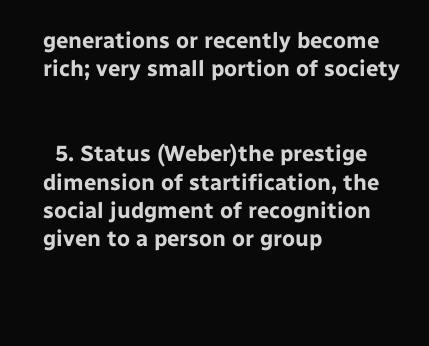generations or recently become rich; very small portion of society


  5. Status (Weber)the prestige dimension of startification, the social judgment of recognition given to a person or group